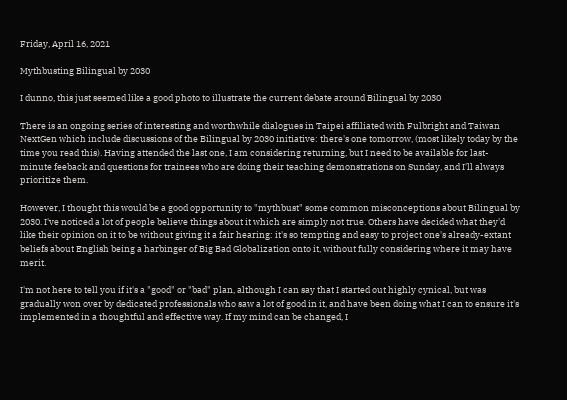Friday, April 16, 2021

Mythbusting Bilingual by 2030

I dunno, this just seemed like a good photo to illustrate the current debate around Bilingual by 2030

There is an ongoing series of interesting and worthwhile dialogues in Taipei affiliated with Fulbright and Taiwan NextGen which include discussions of the Bilingual by 2030 initiative: there's one tomorrow, (most likely today by the time you read this). Having attended the last one, I am considering returning, but I need to be available for last-minute feeback and questions for trainees who are doing their teaching demonstrations on Sunday, and I'll always prioritize them.

However, I thought this would be a good opportunity to "mythbust" some common misconceptions about Bilingual by 2030. I've noticed a lot of people believe things about it which are simply not true. Others have decided what they'd like their opinion on it to be without giving it a fair hearing: it's so tempting and easy to project one's already-extant beliefs about English being a harbinger of Big Bad Globalization onto it, without fully considering where it may have merit.

I'm not here to tell you if it's a "good" or "bad" plan, although I can say that I started out highly cynical, but was gradually won over by dedicated professionals who saw a lot of good in it, and have been doing what I can to ensure it's implemented in a thoughtful and effective way. If my mind can be changed, I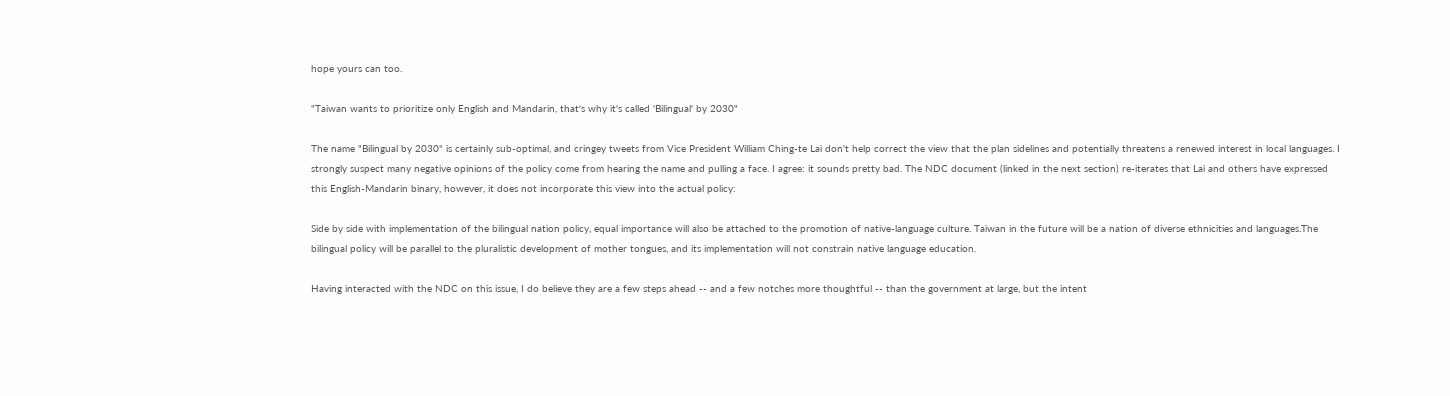hope yours can too.

"Taiwan wants to prioritize only English and Mandarin, that's why it's called 'Bilingual' by 2030"

The name "Bilingual by 2030" is certainly sub-optimal, and cringey tweets from Vice President William Ching-te Lai don't help correct the view that the plan sidelines and potentially threatens a renewed interest in local languages. I strongly suspect many negative opinions of the policy come from hearing the name and pulling a face. I agree: it sounds pretty bad. The NDC document (linked in the next section) re-iterates that Lai and others have expressed this English-Mandarin binary, however, it does not incorporate this view into the actual policy:

Side by side with implementation of the bilingual nation policy, equal importance will also be attached to the promotion of native-language culture. Taiwan in the future will be a nation of diverse ethnicities and languages.The bilingual policy will be parallel to the pluralistic development of mother tongues, and its implementation will not constrain native language education.

Having interacted with the NDC on this issue, I do believe they are a few steps ahead -- and a few notches more thoughtful -- than the government at large, but the intent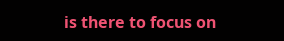is there to focus on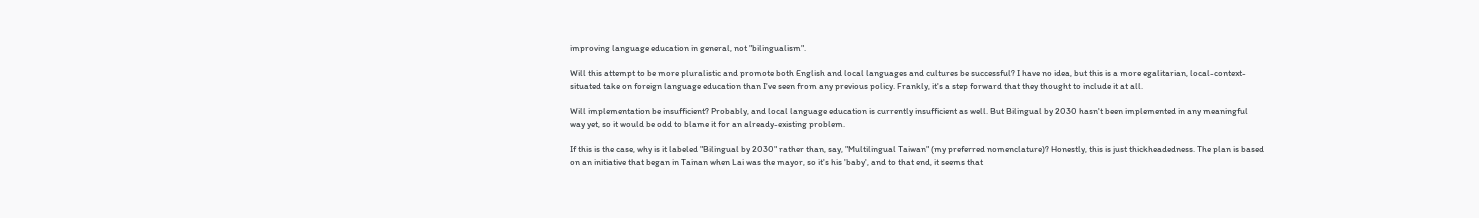improving language education in general, not "bilingualism".

Will this attempt to be more pluralistic and promote both English and local languages and cultures be successful? I have no idea, but this is a more egalitarian, local-context-situated take on foreign language education than I've seen from any previous policy. Frankly, it's a step forward that they thought to include it at all.

Will implementation be insufficient? Probably, and local language education is currently insufficient as well. But Bilingual by 2030 hasn't been implemented in any meaningful way yet, so it would be odd to blame it for an already-existing problem.

If this is the case, why is it labeled "Bilingual by 2030" rather than, say, "Multilingual Taiwan" (my preferred nomenclature)? Honestly, this is just thickheadedness. The plan is based on an initiative that began in Tainan when Lai was the mayor, so it's his 'baby', and to that end, it seems that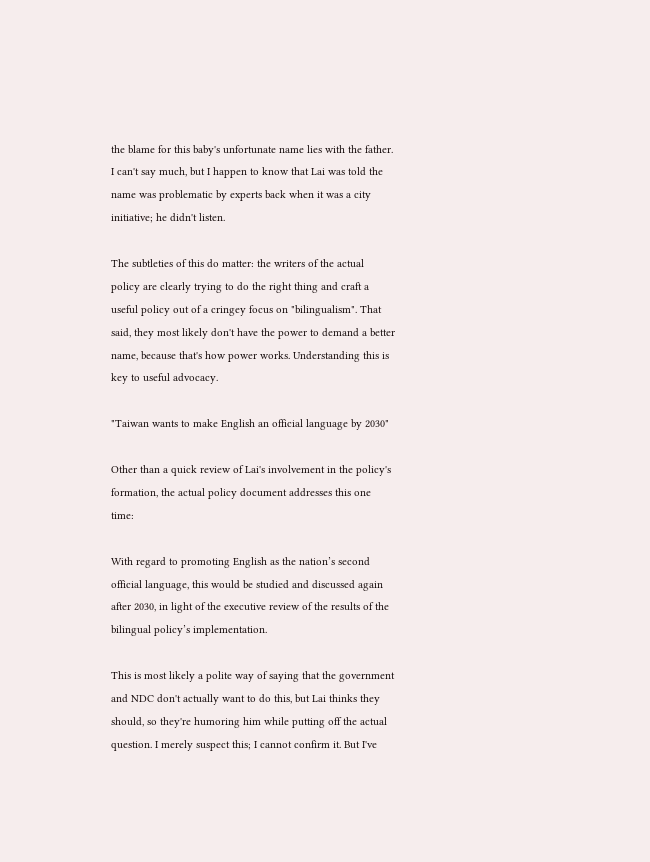the blame for this baby's unfortunate name lies with the father. I can't say much, but I happen to know that Lai was told the name was problematic by experts back when it was a city initiative; he didn't listen.

The subtleties of this do matter: the writers of the actual policy are clearly trying to do the right thing and craft a useful policy out of a cringey focus on "bilingualism". That said, they most likely don't have the power to demand a better name, because that's how power works. Understanding this is key to useful advocacy.

"Taiwan wants to make English an official language by 2030"

Other than a quick review of Lai's involvement in the policy's formation, the actual policy document addresses this one time:

With regard to promoting English as the nation’s second official language, this would be studied and discussed again after 2030, in light of the executive review of the results of the bilingual policy’s implementation.

This is most likely a polite way of saying that the government and NDC don't actually want to do this, but Lai thinks they should, so they're humoring him while putting off the actual question. I merely suspect this; I cannot confirm it. But I've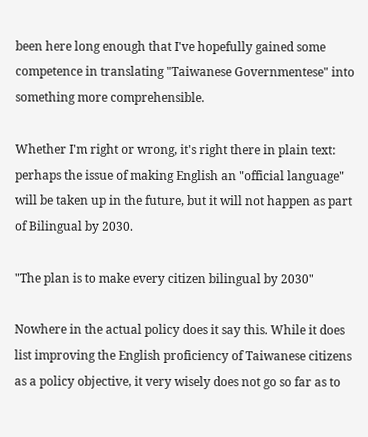been here long enough that I've hopefully gained some competence in translating "Taiwanese Governmentese" into something more comprehensible.

Whether I'm right or wrong, it's right there in plain text: perhaps the issue of making English an "official language" will be taken up in the future, but it will not happen as part of Bilingual by 2030.

"The plan is to make every citizen bilingual by 2030"

Nowhere in the actual policy does it say this. While it does list improving the English proficiency of Taiwanese citizens as a policy objective, it very wisely does not go so far as to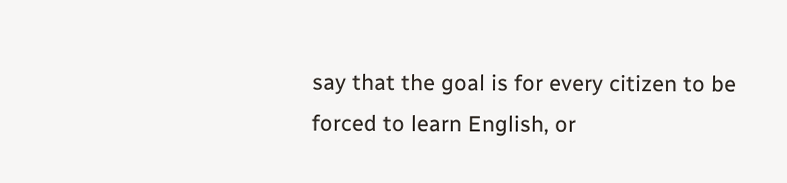say that the goal is for every citizen to be forced to learn English, or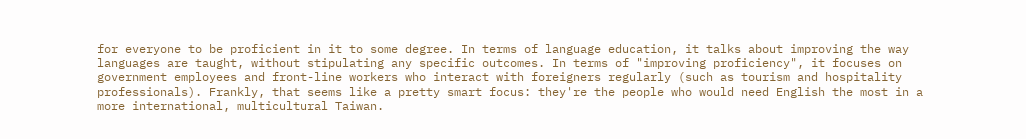for everyone to be proficient in it to some degree. In terms of language education, it talks about improving the way languages are taught, without stipulating any specific outcomes. In terms of "improving proficiency", it focuses on government employees and front-line workers who interact with foreigners regularly (such as tourism and hospitality professionals). Frankly, that seems like a pretty smart focus: they're the people who would need English the most in a more international, multicultural Taiwan.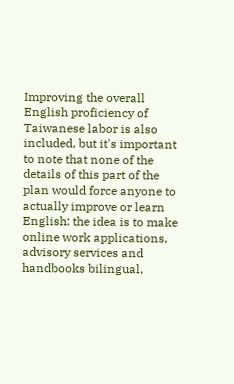Improving the overall English proficiency of Taiwanese labor is also included, but it's important to note that none of the details of this part of the plan would force anyone to actually improve or learn English: the idea is to make online work applications, advisory services and handbooks bilingual,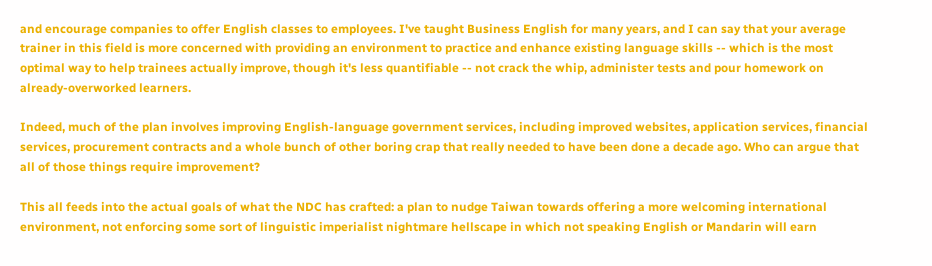and encourage companies to offer English classes to employees. I've taught Business English for many years, and I can say that your average trainer in this field is more concerned with providing an environment to practice and enhance existing language skills -- which is the most optimal way to help trainees actually improve, though it's less quantifiable -- not crack the whip, administer tests and pour homework on already-overworked learners.

Indeed, much of the plan involves improving English-language government services, including improved websites, application services, financial services, procurement contracts and a whole bunch of other boring crap that really needed to have been done a decade ago. Who can argue that all of those things require improvement?

This all feeds into the actual goals of what the NDC has crafted: a plan to nudge Taiwan towards offering a more welcoming international environment, not enforcing some sort of linguistic imperialist nightmare hellscape in which not speaking English or Mandarin will earn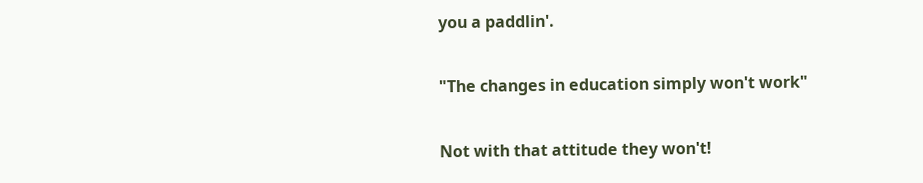you a paddlin'.

"The changes in education simply won't work"

Not with that attitude they won't!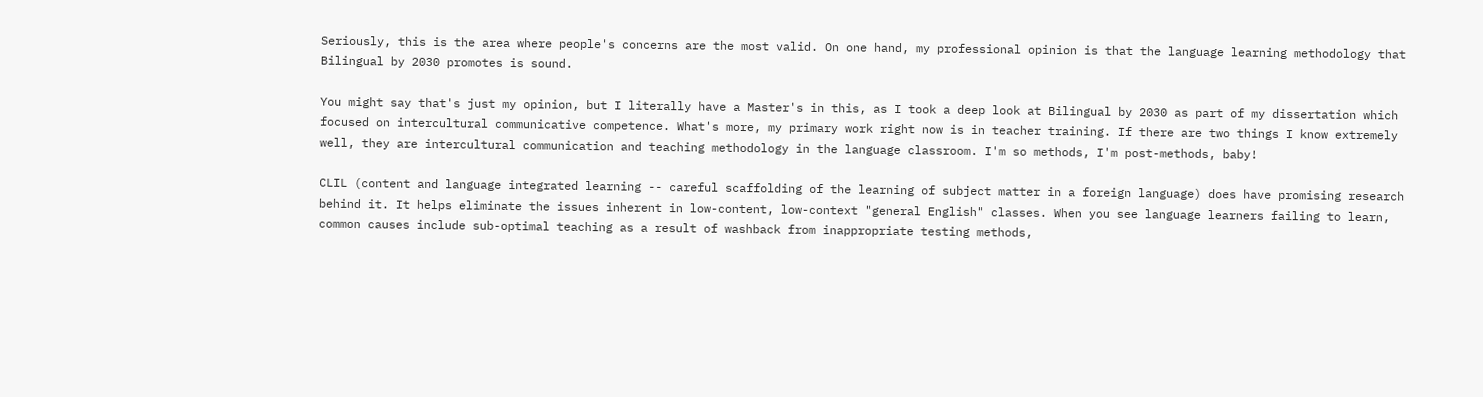Seriously, this is the area where people's concerns are the most valid. On one hand, my professional opinion is that the language learning methodology that Bilingual by 2030 promotes is sound.

You might say that's just my opinion, but I literally have a Master's in this, as I took a deep look at Bilingual by 2030 as part of my dissertation which focused on intercultural communicative competence. What's more, my primary work right now is in teacher training. If there are two things I know extremely well, they are intercultural communication and teaching methodology in the language classroom. I'm so methods, I'm post-methods, baby!

CLIL (content and language integrated learning -- careful scaffolding of the learning of subject matter in a foreign language) does have promising research behind it. It helps eliminate the issues inherent in low-content, low-context "general English" classes. When you see language learners failing to learn,  common causes include sub-optimal teaching as a result of washback from inappropriate testing methods,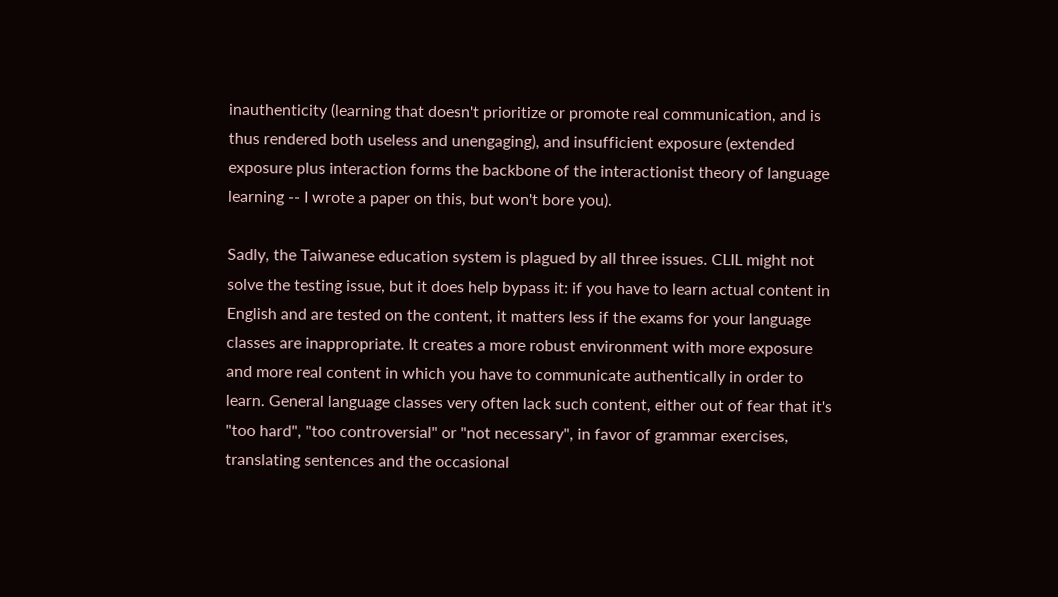inauthenticity (learning that doesn't prioritize or promote real communication, and is thus rendered both useless and unengaging), and insufficient exposure (extended exposure plus interaction forms the backbone of the interactionist theory of language learning -- I wrote a paper on this, but won't bore you).

Sadly, the Taiwanese education system is plagued by all three issues. CLIL might not solve the testing issue, but it does help bypass it: if you have to learn actual content in English and are tested on the content, it matters less if the exams for your language classes are inappropriate. It creates a more robust environment with more exposure and more real content in which you have to communicate authentically in order to learn. General language classes very often lack such content, either out of fear that it's "too hard", "too controversial" or "not necessary", in favor of grammar exercises, translating sentences and the occasional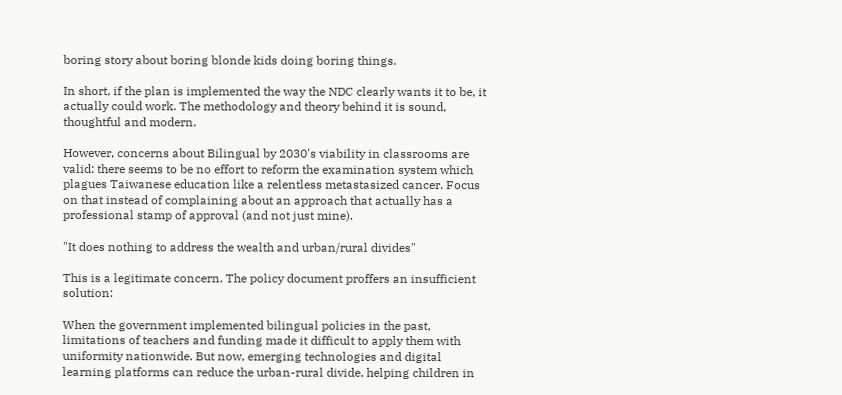boring story about boring blonde kids doing boring things.

In short, if the plan is implemented the way the NDC clearly wants it to be, it actually could work. The methodology and theory behind it is sound, thoughtful and modern.

However, concerns about Bilingual by 2030's viability in classrooms are valid: there seems to be no effort to reform the examination system which plagues Taiwanese education like a relentless metastasized cancer. Focus on that instead of complaining about an approach that actually has a professional stamp of approval (and not just mine).

"It does nothing to address the wealth and urban/rural divides"

This is a legitimate concern. The policy document proffers an insufficient solution:

When the government implemented bilingual policies in the past, limitations of teachers and funding made it difficult to apply them with uniformity nationwide. But now, emerging technologies and digital learning platforms can reduce the urban-rural divide, helping children in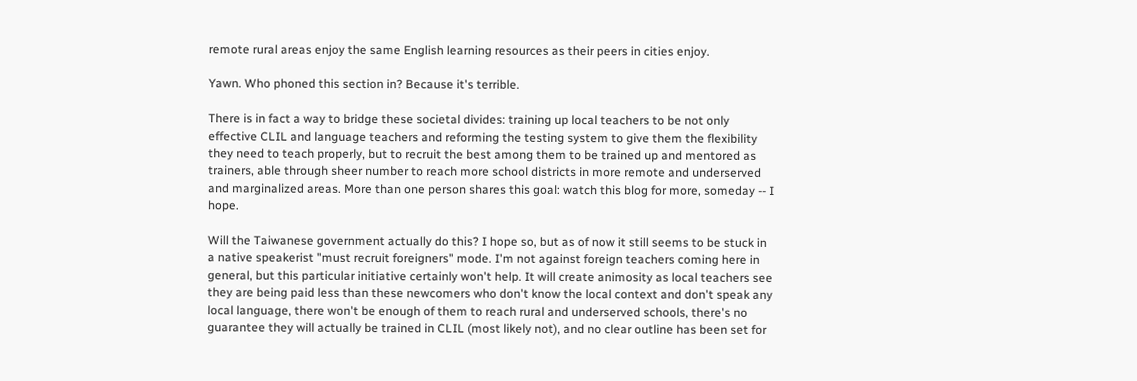remote rural areas enjoy the same English learning resources as their peers in cities enjoy.

Yawn. Who phoned this section in? Because it's terrible.

There is in fact a way to bridge these societal divides: training up local teachers to be not only effective CLIL and language teachers and reforming the testing system to give them the flexibility they need to teach properly, but to recruit the best among them to be trained up and mentored as trainers, able through sheer number to reach more school districts in more remote and underserved and marginalized areas. More than one person shares this goal: watch this blog for more, someday -- I hope.

Will the Taiwanese government actually do this? I hope so, but as of now it still seems to be stuck in a native speakerist "must recruit foreigners" mode. I'm not against foreign teachers coming here in general, but this particular initiative certainly won't help. It will create animosity as local teachers see they are being paid less than these newcomers who don't know the local context and don't speak any local language, there won't be enough of them to reach rural and underserved schools, there's no guarantee they will actually be trained in CLIL (most likely not), and no clear outline has been set for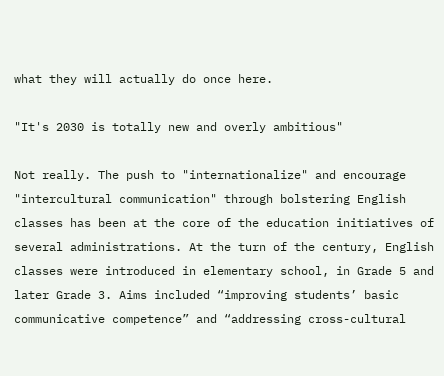what they will actually do once here.

"It's 2030 is totally new and overly ambitious"

Not really. The push to "internationalize" and encourage "intercultural communication" through bolstering English classes has been at the core of the education initiatives of several administrations. At the turn of the century, English classes were introduced in elementary school, in Grade 5 and later Grade 3. Aims included “improving students’ basic communicative competence” and “addressing cross-cultural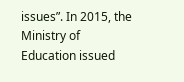issues”. In 2015, the Ministry of Education issued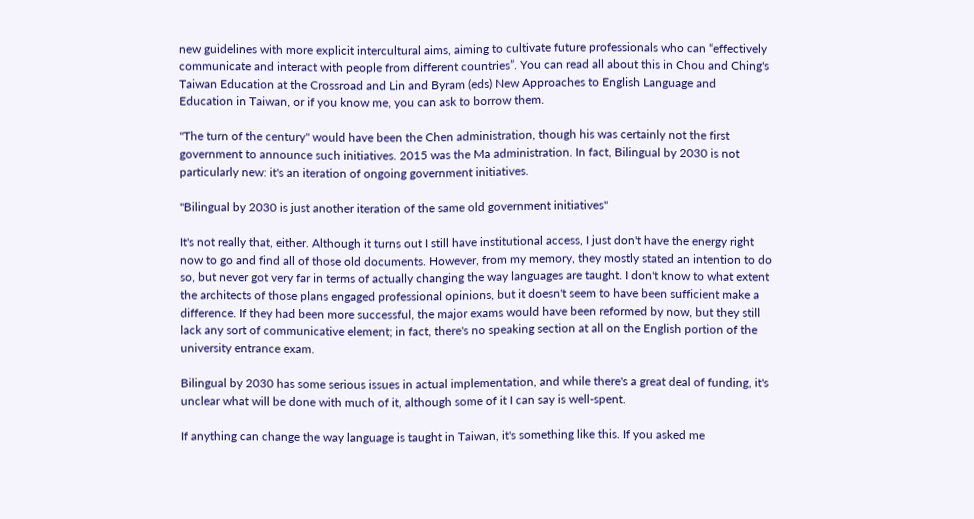new guidelines with more explicit intercultural aims, aiming to cultivate future professionals who can “effectively communicate and interact with people from different countries”. You can read all about this in Chou and Ching's Taiwan Education at the Crossroad and Lin and Byram (eds) New Approaches to English Language and Education in Taiwan, or if you know me, you can ask to borrow them.

"The turn of the century" would have been the Chen administration, though his was certainly not the first government to announce such initiatives. 2015 was the Ma administration. In fact, Bilingual by 2030 is not particularly new: it's an iteration of ongoing government initiatives.

"Bilingual by 2030 is just another iteration of the same old government initiatives"

It's not really that, either. Although it turns out I still have institutional access, I just don't have the energy right now to go and find all of those old documents. However, from my memory, they mostly stated an intention to do so, but never got very far in terms of actually changing the way languages are taught. I don't know to what extent the architects of those plans engaged professional opinions, but it doesn't seem to have been sufficient make a difference. If they had been more successful, the major exams would have been reformed by now, but they still lack any sort of communicative element; in fact, there's no speaking section at all on the English portion of the university entrance exam.

Bilingual by 2030 has some serious issues in actual implementation, and while there's a great deal of funding, it's unclear what will be done with much of it, although some of it I can say is well-spent.

If anything can change the way language is taught in Taiwan, it's something like this. If you asked me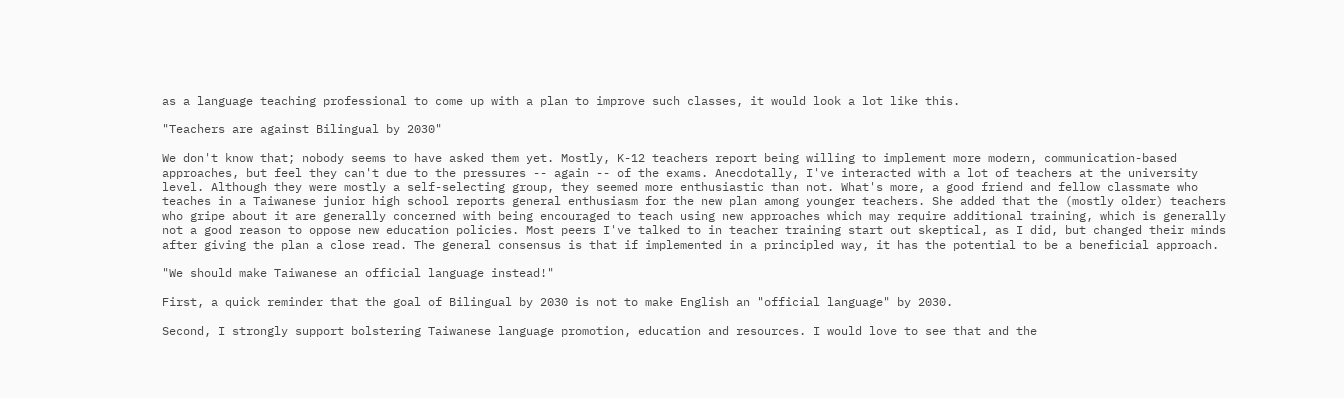as a language teaching professional to come up with a plan to improve such classes, it would look a lot like this.

"Teachers are against Bilingual by 2030"

We don't know that; nobody seems to have asked them yet. Mostly, K-12 teachers report being willing to implement more modern, communication-based approaches, but feel they can't due to the pressures -- again -- of the exams. Anecdotally, I've interacted with a lot of teachers at the university level. Although they were mostly a self-selecting group, they seemed more enthusiastic than not. What's more, a good friend and fellow classmate who teaches in a Taiwanese junior high school reports general enthusiasm for the new plan among younger teachers. She added that the (mostly older) teachers who gripe about it are generally concerned with being encouraged to teach using new approaches which may require additional training, which is generally not a good reason to oppose new education policies. Most peers I've talked to in teacher training start out skeptical, as I did, but changed their minds after giving the plan a close read. The general consensus is that if implemented in a principled way, it has the potential to be a beneficial approach.

"We should make Taiwanese an official language instead!"

First, a quick reminder that the goal of Bilingual by 2030 is not to make English an "official language" by 2030.

Second, I strongly support bolstering Taiwanese language promotion, education and resources. I would love to see that and the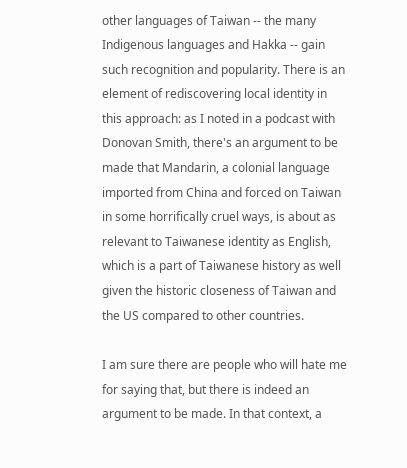other languages of Taiwan -- the many Indigenous languages and Hakka -- gain such recognition and popularity. There is an element of rediscovering local identity in this approach: as I noted in a podcast with Donovan Smith, there's an argument to be made that Mandarin, a colonial language imported from China and forced on Taiwan in some horrifically cruel ways, is about as relevant to Taiwanese identity as English, which is a part of Taiwanese history as well given the historic closeness of Taiwan and the US compared to other countries.

I am sure there are people who will hate me for saying that, but there is indeed an argument to be made. In that context, a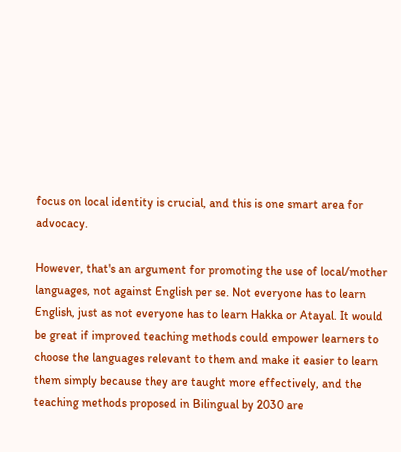focus on local identity is crucial, and this is one smart area for advocacy.

However, that's an argument for promoting the use of local/mother languages, not against English per se. Not everyone has to learn English, just as not everyone has to learn Hakka or Atayal. It would be great if improved teaching methods could empower learners to choose the languages relevant to them and make it easier to learn them simply because they are taught more effectively, and the teaching methods proposed in Bilingual by 2030 are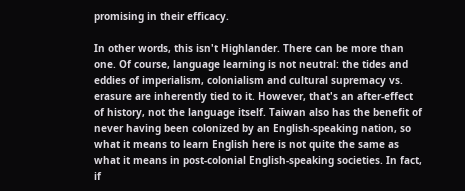promising in their efficacy.

In other words, this isn't Highlander. There can be more than one. Of course, language learning is not neutral: the tides and eddies of imperialism, colonialism and cultural supremacy vs. erasure are inherently tied to it. However, that's an after-effect of history, not the language itself. Taiwan also has the benefit of never having been colonized by an English-speaking nation, so what it means to learn English here is not quite the same as what it means in post-colonial English-speaking societies. In fact, if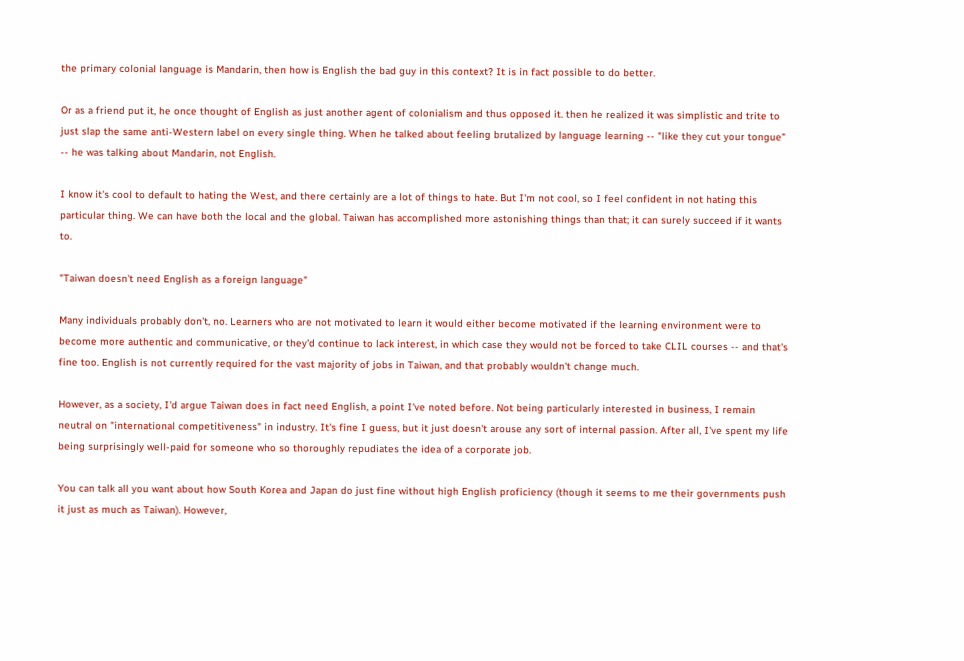the primary colonial language is Mandarin, then how is English the bad guy in this context? It is in fact possible to do better.

Or as a friend put it, he once thought of English as just another agent of colonialism and thus opposed it. then he realized it was simplistic and trite to just slap the same anti-Western label on every single thing. When he talked about feeling brutalized by language learning -- "like they cut your tongue" -- he was talking about Mandarin, not English.

I know it's cool to default to hating the West, and there certainly are a lot of things to hate. But I'm not cool, so I feel confident in not hating this particular thing. We can have both the local and the global. Taiwan has accomplished more astonishing things than that; it can surely succeed if it wants to.

"Taiwan doesn't need English as a foreign language"

Many individuals probably don't, no. Learners who are not motivated to learn it would either become motivated if the learning environment were to become more authentic and communicative, or they'd continue to lack interest, in which case they would not be forced to take CLIL courses -- and that's fine too. English is not currently required for the vast majority of jobs in Taiwan, and that probably wouldn't change much.

However, as a society, I'd argue Taiwan does in fact need English, a point I've noted before. Not being particularly interested in business, I remain neutral on "international competitiveness" in industry. It's fine I guess, but it just doesn't arouse any sort of internal passion. After all, I've spent my life being surprisingly well-paid for someone who so thoroughly repudiates the idea of a corporate job.

You can talk all you want about how South Korea and Japan do just fine without high English proficiency (though it seems to me their governments push it just as much as Taiwan). However,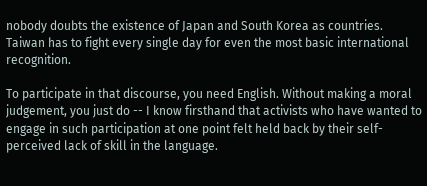nobody doubts the existence of Japan and South Korea as countries. Taiwan has to fight every single day for even the most basic international recognition.

To participate in that discourse, you need English. Without making a moral judgement, you just do -- I know firsthand that activists who have wanted to engage in such participation at one point felt held back by their self-perceived lack of skill in the language.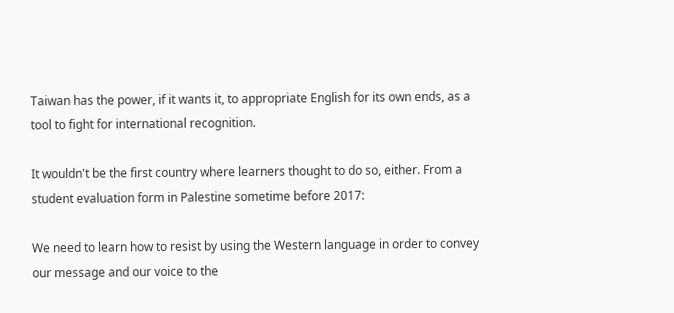Taiwan has the power, if it wants it, to appropriate English for its own ends, as a tool to fight for international recognition.

It wouldn't be the first country where learners thought to do so, either. From a student evaluation form in Palestine sometime before 2017:

We need to learn how to resist by using the Western language in order to convey our message and our voice to the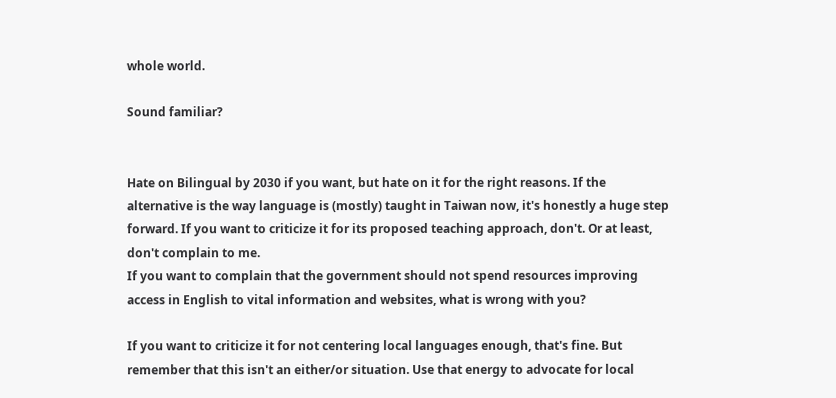whole world.

Sound familiar?


Hate on Bilingual by 2030 if you want, but hate on it for the right reasons. If the alternative is the way language is (mostly) taught in Taiwan now, it's honestly a huge step forward. If you want to criticize it for its proposed teaching approach, don't. Or at least, don't complain to me.
If you want to complain that the government should not spend resources improving access in English to vital information and websites, what is wrong with you?

If you want to criticize it for not centering local languages enough, that's fine. But remember that this isn't an either/or situation. Use that energy to advocate for local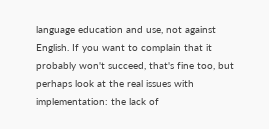language education and use, not against English. If you want to complain that it probably won't succeed, that's fine too, but perhaps look at the real issues with implementation: the lack of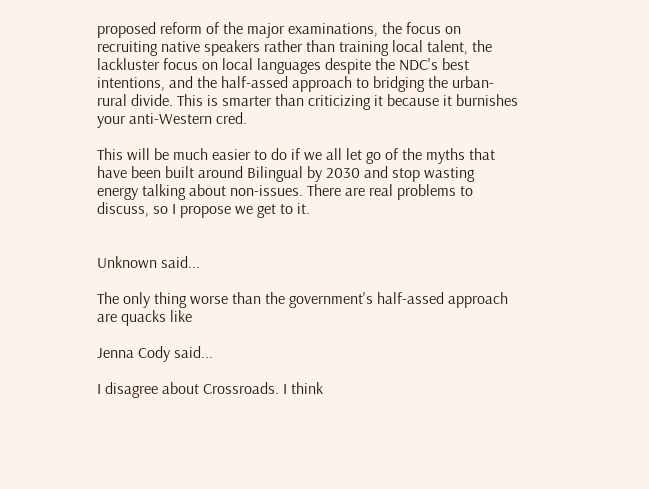proposed reform of the major examinations, the focus on recruiting native speakers rather than training local talent, the lackluster focus on local languages despite the NDC's best intentions, and the half-assed approach to bridging the urban-rural divide. This is smarter than criticizing it because it burnishes your anti-Western cred.

This will be much easier to do if we all let go of the myths that have been built around Bilingual by 2030 and stop wasting energy talking about non-issues. There are real problems to discuss, so I propose we get to it.


Unknown said...

The only thing worse than the government's half-assed approach are quacks like

Jenna Cody said...

I disagree about Crossroads. I think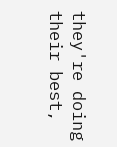they're doing their best,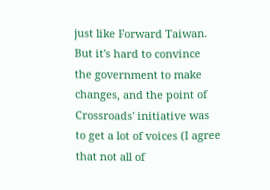just like Forward Taiwan. But it's hard to convince the government to make changes, and the point of Crossroads' initiative was to get a lot of voices (I agree that not all of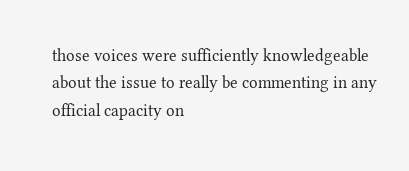those voices were sufficiently knowledgeable about the issue to really be commenting in any official capacity on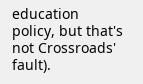education policy, but that's not Crossroads' fault).